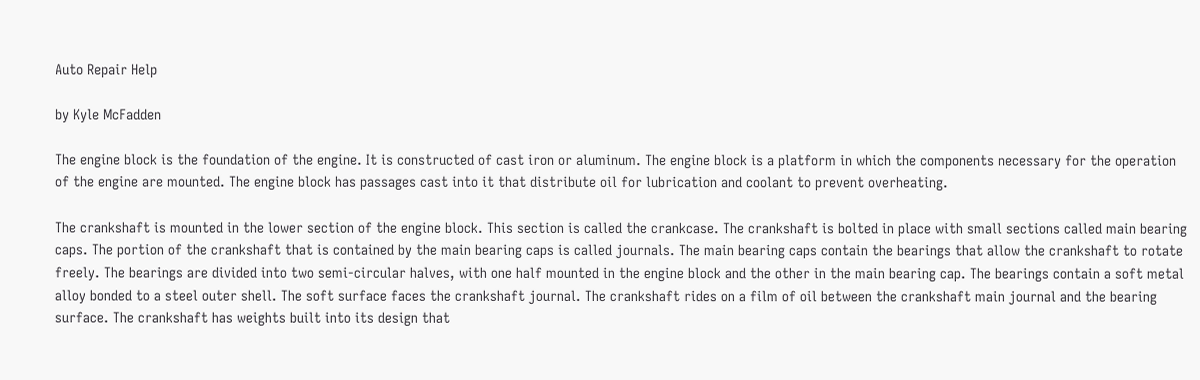Auto Repair Help

by Kyle McFadden

The engine block is the foundation of the engine. It is constructed of cast iron or aluminum. The engine block is a platform in which the components necessary for the operation of the engine are mounted. The engine block has passages cast into it that distribute oil for lubrication and coolant to prevent overheating.

The crankshaft is mounted in the lower section of the engine block. This section is called the crankcase. The crankshaft is bolted in place with small sections called main bearing caps. The portion of the crankshaft that is contained by the main bearing caps is called journals. The main bearing caps contain the bearings that allow the crankshaft to rotate freely. The bearings are divided into two semi-circular halves, with one half mounted in the engine block and the other in the main bearing cap. The bearings contain a soft metal alloy bonded to a steel outer shell. The soft surface faces the crankshaft journal. The crankshaft rides on a film of oil between the crankshaft main journal and the bearing surface. The crankshaft has weights built into its design that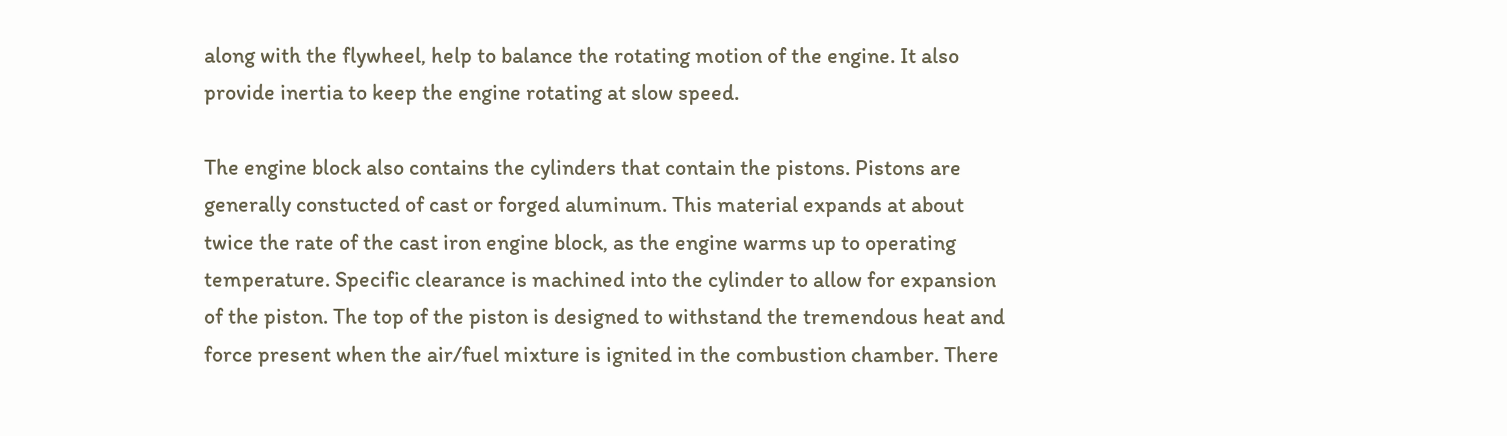along with the flywheel, help to balance the rotating motion of the engine. It also provide inertia to keep the engine rotating at slow speed.

The engine block also contains the cylinders that contain the pistons. Pistons are generally constucted of cast or forged aluminum. This material expands at about twice the rate of the cast iron engine block, as the engine warms up to operating temperature. Specific clearance is machined into the cylinder to allow for expansion of the piston. The top of the piston is designed to withstand the tremendous heat and force present when the air/fuel mixture is ignited in the combustion chamber. There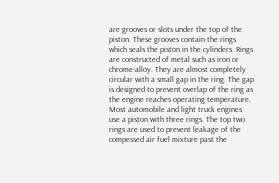are grooves or slots under the top of the piston. These grooves contain the rings which seals the piston in the cylinders. Rings are constructed of metal such as iron or chrome-alloy. They are almost completely circular with a small gap in the ring. The gap is designed to prevent overlap of the ring as the engine reaches operating temperature. Most automobile and light truck engines use a piston with three rings. The top two rings are used to prevent leakage of the compessed air fuel mixture past the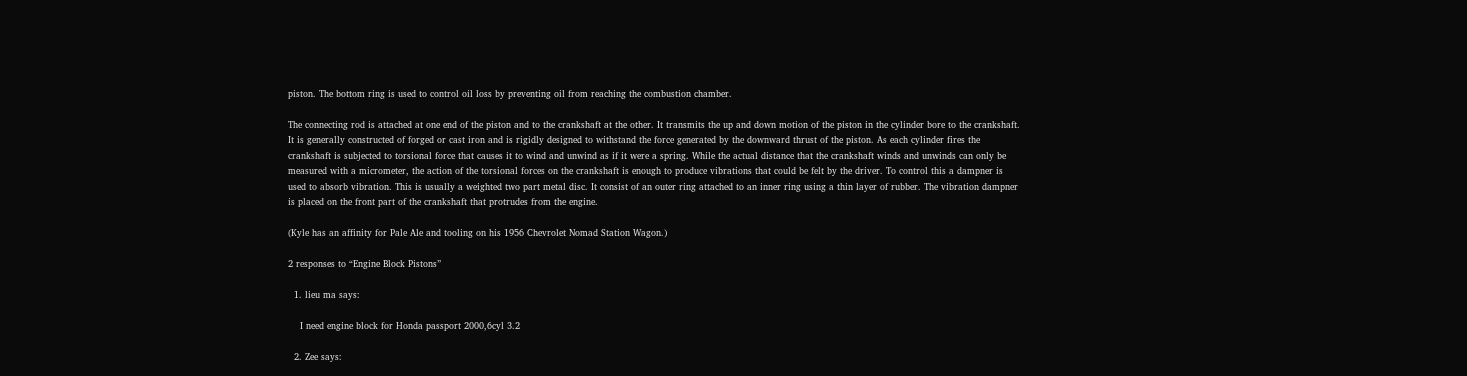piston. The bottom ring is used to control oil loss by preventing oil from reaching the combustion chamber.

The connecting rod is attached at one end of the piston and to the crankshaft at the other. It transmits the up and down motion of the piston in the cylinder bore to the crankshaft. It is generally constructed of forged or cast iron and is rigidly designed to withstand the force generated by the downward thrust of the piston. As each cylinder fires the crankshaft is subjected to torsional force that causes it to wind and unwind as if it were a spring. While the actual distance that the crankshaft winds and unwinds can only be measured with a micrometer, the action of the torsional forces on the crankshaft is enough to produce vibrations that could be felt by the driver. To control this a dampner is used to absorb vibration. This is usually a weighted two part metal disc. It consist of an outer ring attached to an inner ring using a thin layer of rubber. The vibration dampner is placed on the front part of the crankshaft that protrudes from the engine.

(Kyle has an affinity for Pale Ale and tooling on his 1956 Chevrolet Nomad Station Wagon.)

2 responses to “Engine Block Pistons”

  1. lieu ma says:

    I need engine block for Honda passport 2000,6cyl 3.2

  2. Zee says: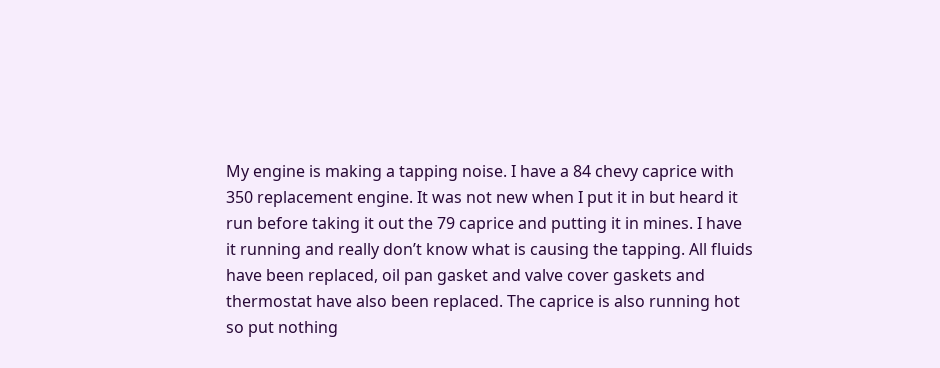My engine is making a tapping noise. I have a 84 chevy caprice with 350 replacement engine. It was not new when I put it in but heard it run before taking it out the 79 caprice and putting it in mines. I have it running and really don’t know what is causing the tapping. All fluids have been replaced, oil pan gasket and valve cover gaskets and thermostat have also been replaced. The caprice is also running hot so put nothing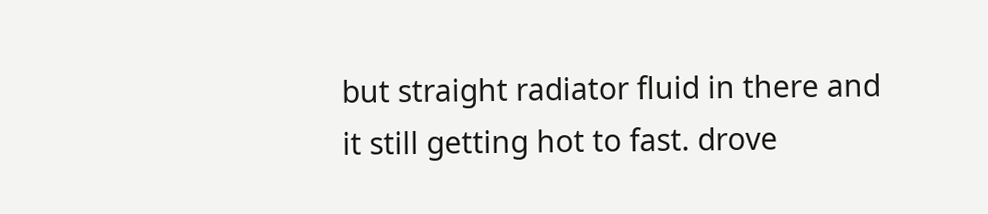but straight radiator fluid in there and it still getting hot to fast. drove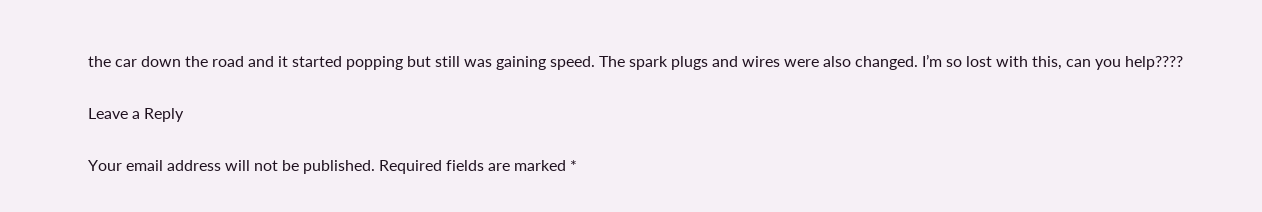the car down the road and it started popping but still was gaining speed. The spark plugs and wires were also changed. I’m so lost with this, can you help????

Leave a Reply

Your email address will not be published. Required fields are marked *